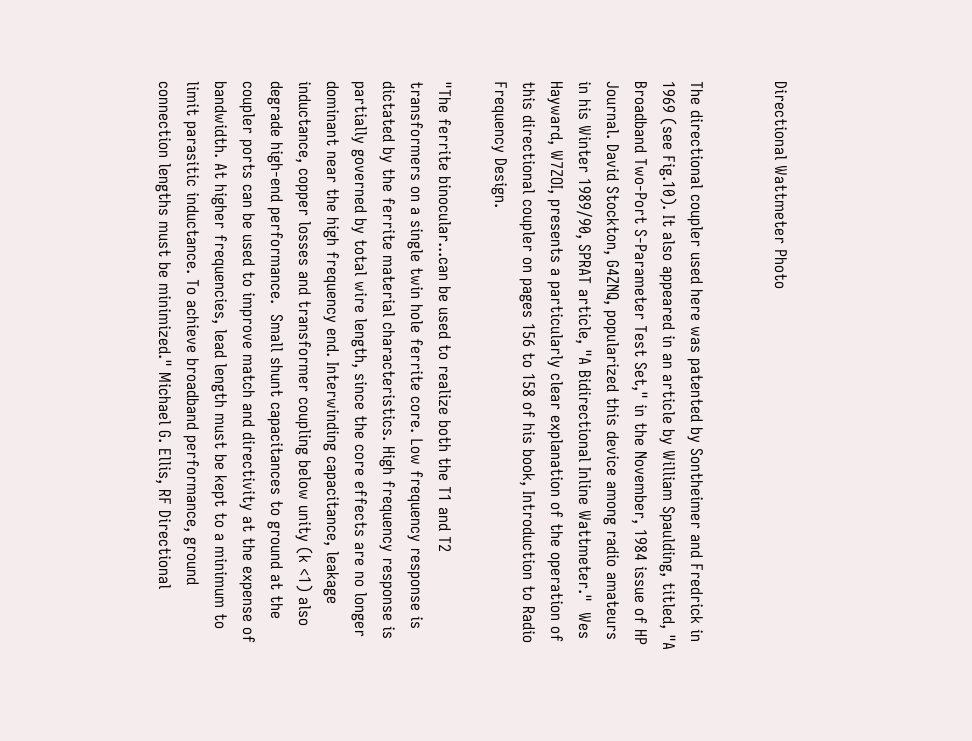Directional Wattmeter Photo


The directional coupler used here was patented by Sontheimer and Fredrick in 1969 (see Fig.10). It also appeared in an article by William Spaulding, titled, "A Broadband Two-Port S-Parameter Test Set," in the November, 1984 issue of HP Journal. David Stockton, G4ZNQ, popularized this device among radio amateurs in his Winter 1989/90, SPRAT article, "A Bidirectional Inline Wattmeter."  Wes Hayward, W7ZOI, presents a particularly clear explanation of the operation of this directional coupler on pages 156 to 158 of his book, Introduction to Radio Frequency Design.

"The ferrite binocular...can be used to realize both the T1 and T2 transformers on a single twin hole ferrite core. Low frequency response is dictated by the ferrite material characteristics. High frequency response is partially governed by total wire length, since the core effects are no longer dominant near the high frequency end. Interwinding capacitance, leakage inductance, copper losses and transformer coupling below unity (k <1) also degrade high-end performance.  Small shunt capacitances to ground at the coupler ports can be used to improve match and directivity at the expense of bandwidth. At higher frequencies, lead length must be kept to a minimum to limit parasitic inductance. To achieve broadband performance, ground connection lengths must be minimized." Michael G. Ellis, RF Directional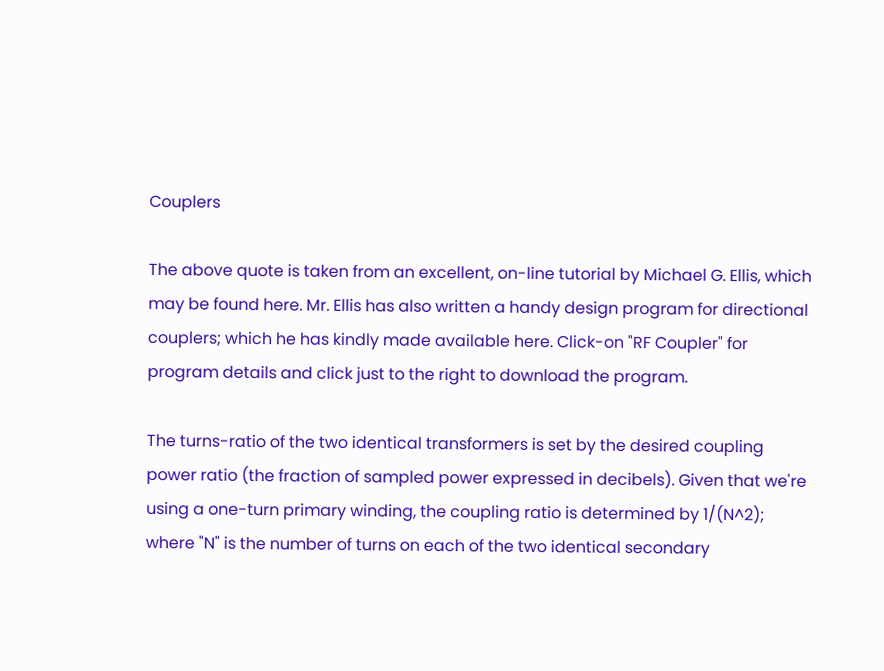Couplers

The above quote is taken from an excellent, on-line tutorial by Michael G. Ellis, which may be found here. Mr. Ellis has also written a handy design program for directional couplers; which he has kindly made available here. Click-on "RF Coupler" for program details and click just to the right to download the program.

The turns-ratio of the two identical transformers is set by the desired coupling power ratio (the fraction of sampled power expressed in decibels). Given that we're using a one-turn primary winding, the coupling ratio is determined by 1/(N^2); where "N" is the number of turns on each of the two identical secondary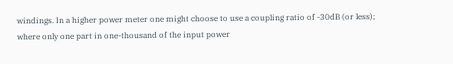windings. In a higher power meter one might choose to use a coupling ratio of -30dB (or less); where only one part in one-thousand of the input power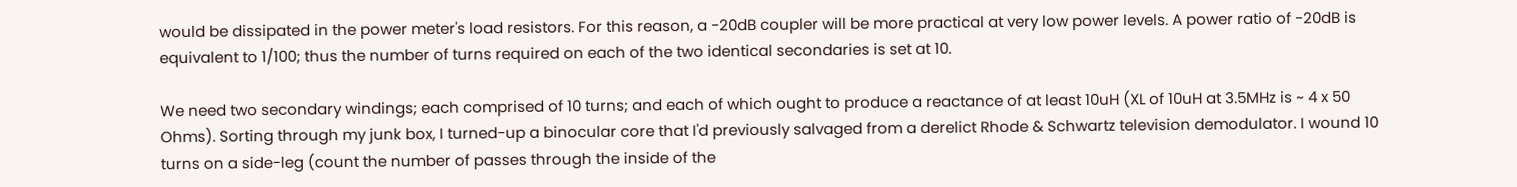would be dissipated in the power meter's load resistors. For this reason, a -20dB coupler will be more practical at very low power levels. A power ratio of -20dB is equivalent to 1/100; thus the number of turns required on each of the two identical secondaries is set at 10.

We need two secondary windings; each comprised of 10 turns; and each of which ought to produce a reactance of at least 10uH (XL of 10uH at 3.5MHz is ~ 4 x 50 Ohms). Sorting through my junk box, I turned-up a binocular core that I'd previously salvaged from a derelict Rhode & Schwartz television demodulator. I wound 10 turns on a side-leg (count the number of passes through the inside of the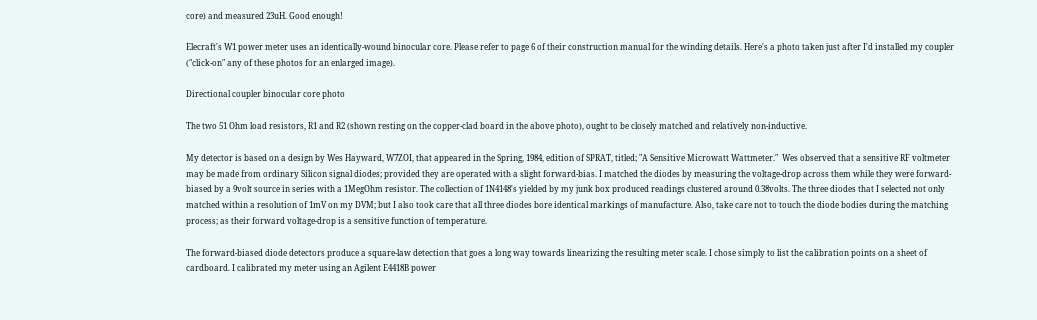core) and measured 23uH. Good enough!

Elecraft's W1 power meter uses an identically-wound binocular core. Please refer to page 6 of their construction manual for the winding details. Here's a photo taken just after I'd installed my coupler ("click-on" any of these photos for an enlarged image).

Directional coupler binocular core photo

The two 51 Ohm load resistors, R1 and R2 (shown resting on the copper-clad board in the above photo), ought to be closely matched and relatively non-inductive.

My detector is based on a design by Wes Hayward, W7ZOI, that appeared in the Spring, 1984, edition of SPRAT, titled; "A Sensitive Microwatt Wattmeter."  Wes observed that a sensitive RF voltmeter may be made from ordinary Silicon signal diodes; provided they are operated with a slight forward-bias. I matched the diodes by measuring the voltage-drop across them while they were forward-biased by a 9volt source in series with a 1MegOhm resistor. The collection of 1N4148's yielded by my junk box produced readings clustered around 0.38volts. The three diodes that I selected not only matched within a resolution of 1mV on my DVM; but I also took care that all three diodes bore identical markings of manufacture. Also, take care not to touch the diode bodies during the matching process; as their forward voltage-drop is a sensitive function of temperature.

The forward-biased diode detectors produce a square-law detection that goes a long way towards linearizing the resulting meter scale. I chose simply to list the calibration points on a sheet of cardboard. I calibrated my meter using an Agilent E4418B power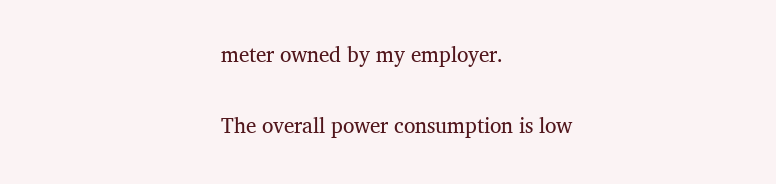meter owned by my employer.

The overall power consumption is low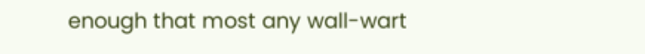enough that most any wall-wart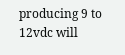producing 9 to 12vdc will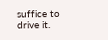suffice to drive it.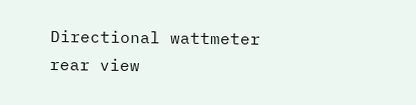Directional wattmeter rear view